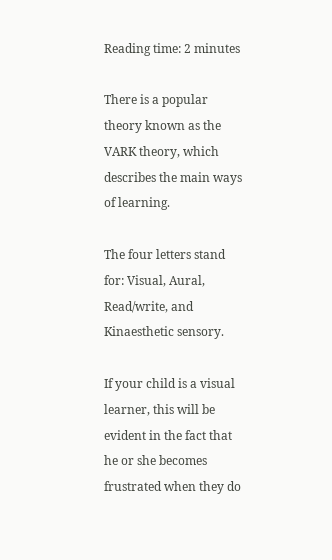Reading time: 2 minutes

There is a popular theory known as the VARK theory, which describes the main ways of learning.

The four letters stand for: Visual, Aural, Read/write, and Kinaesthetic sensory.

If your child is a visual learner, this will be evident in the fact that he or she becomes frustrated when they do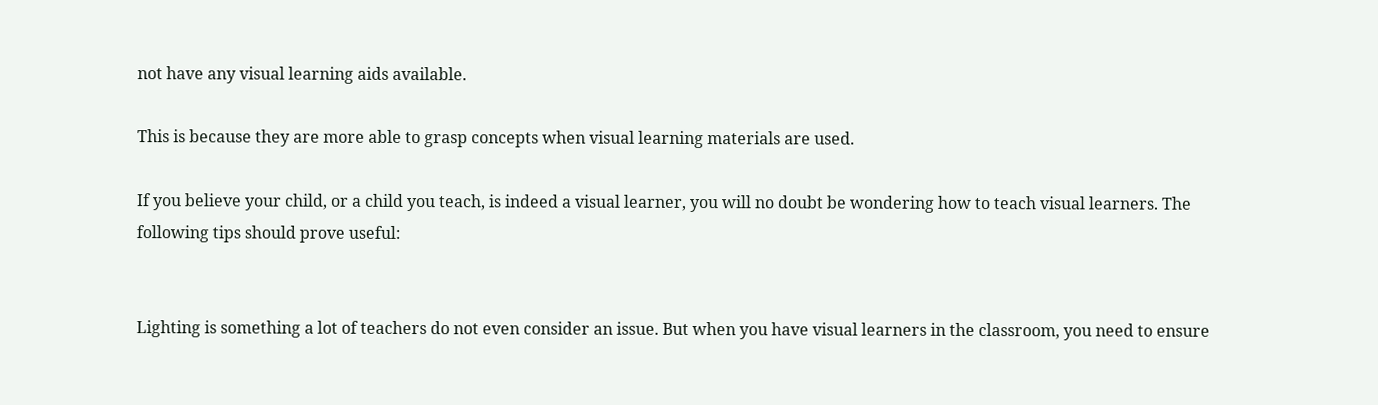not have any visual learning aids available.

This is because they are more able to grasp concepts when visual learning materials are used.

If you believe your child, or a child you teach, is indeed a visual learner, you will no doubt be wondering how to teach visual learners. The following tips should prove useful:


Lighting is something a lot of teachers do not even consider an issue. But when you have visual learners in the classroom, you need to ensure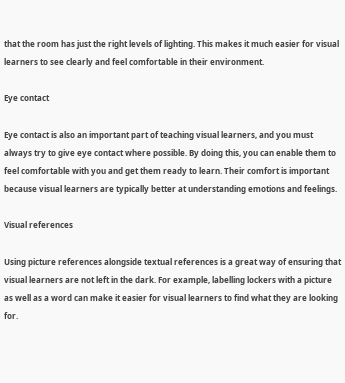that the room has just the right levels of lighting. This makes it much easier for visual learners to see clearly and feel comfortable in their environment.

Eye contact

Eye contact is also an important part of teaching visual learners, and you must always try to give eye contact where possible. By doing this, you can enable them to feel comfortable with you and get them ready to learn. Their comfort is important because visual learners are typically better at understanding emotions and feelings.

Visual references

Using picture references alongside textual references is a great way of ensuring that visual learners are not left in the dark. For example, labelling lockers with a picture as well as a word can make it easier for visual learners to find what they are looking for.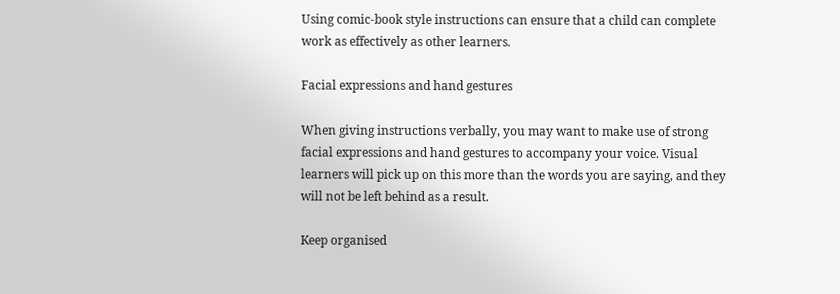Using comic-book style instructions can ensure that a child can complete work as effectively as other learners.

Facial expressions and hand gestures

When giving instructions verbally, you may want to make use of strong facial expressions and hand gestures to accompany your voice. Visual learners will pick up on this more than the words you are saying, and they will not be left behind as a result.

Keep organised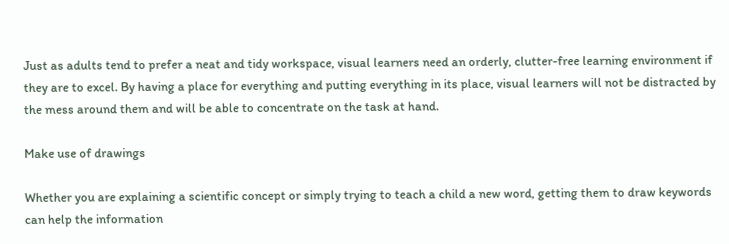Just as adults tend to prefer a neat and tidy workspace, visual learners need an orderly, clutter-free learning environment if they are to excel. By having a place for everything and putting everything in its place, visual learners will not be distracted by the mess around them and will be able to concentrate on the task at hand.

Make use of drawings

Whether you are explaining a scientific concept or simply trying to teach a child a new word, getting them to draw keywords can help the information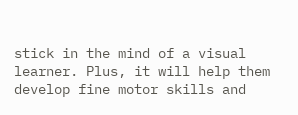stick in the mind of a visual learner. Plus, it will help them develop fine motor skills and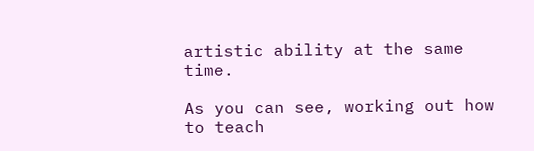artistic ability at the same time.

As you can see, working out how to teach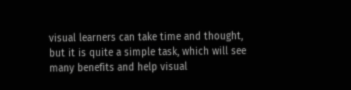visual learners can take time and thought, but it is quite a simple task, which will see many benefits and help visual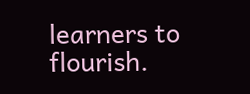learners to flourish.